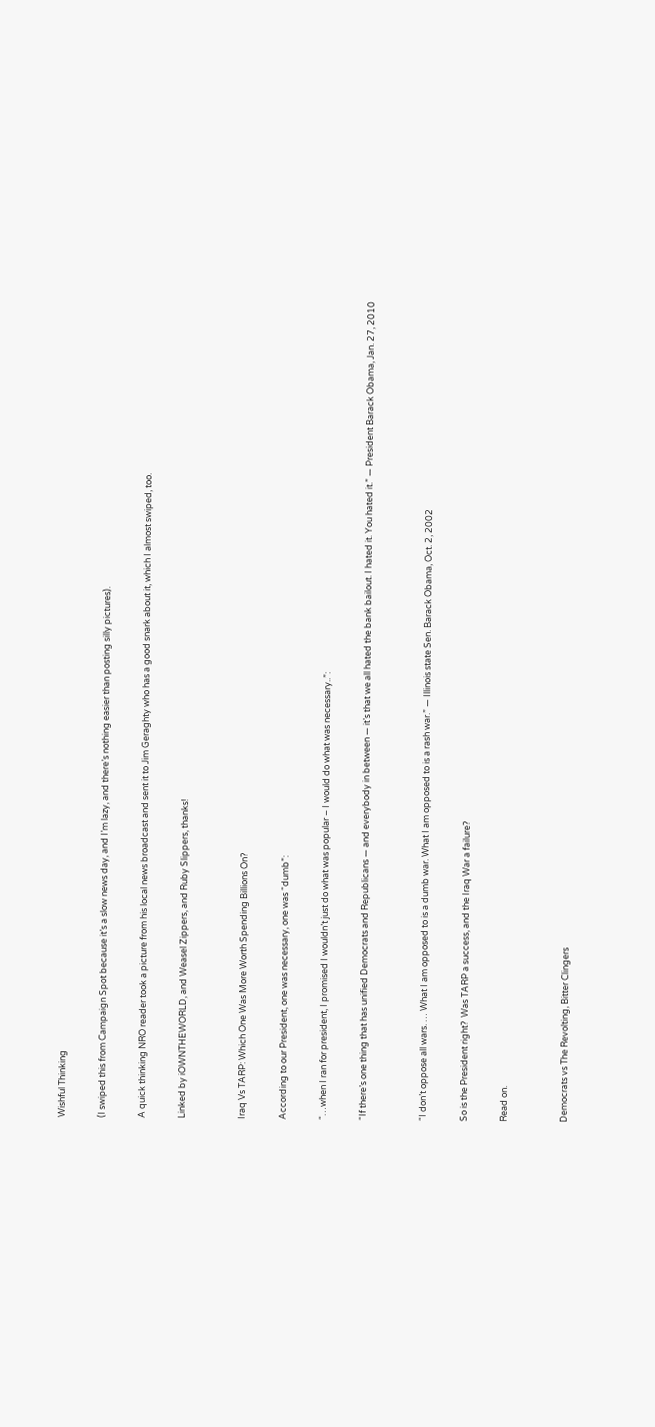Wishful Thinking

(I swiped this from Campaign Spot because it’s a slow news day, and I’m lazy, and there’s nothing easier than posting silly pictures).

A quick thinking NRO reader took a picture from his local news broadcast and sent it to Jim Geraghty who has a good snark about it, which I almost swiped, too.

Linked by iOWNTHEWORLD, and Weasel Zippers, and Ruby Slippers, thanks!


Iraq Vs TARP: Which One Was More Worth Spending Billions On?

According to our President, one was necessary, one was “dumb”:

“…when I ran for president, I promised I wouldn’t just do what was popular – I would do what was necessary..”:

“If there’s one thing that has unified Democrats and Republicans — and everybody in between — it’s that we all hated the bank bailout. I hated it. You hated it.” — President Barack Obama, Jan. 27, 2010


“I don’t oppose all wars. … What I am opposed to is a dumb war. What I am opposed to is a rash war.” — Illinois state Sen. Barack Obama, Oct. 2, 2002

So is the President right?  Was TARP a success, and the Iraq War a failure?

Read on.


Democrats vs The Revolting, Bitter Clingers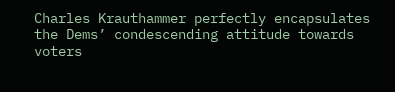Charles Krauthammer perfectly encapsulates the Dems’ condescending attitude towards voters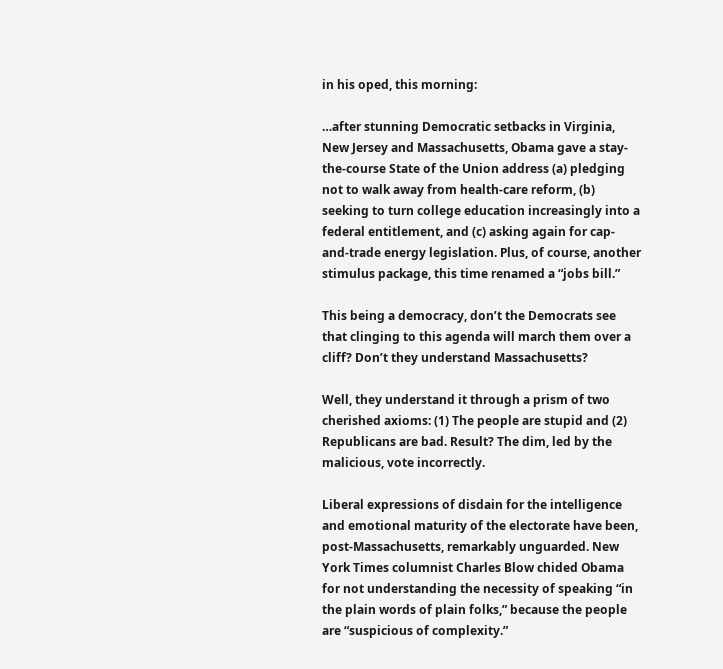in his oped, this morning:

…after stunning Democratic setbacks in Virginia, New Jersey and Massachusetts, Obama gave a stay-the-course State of the Union address (a) pledging not to walk away from health-care reform, (b) seeking to turn college education increasingly into a federal entitlement, and (c) asking again for cap-and-trade energy legislation. Plus, of course, another stimulus package, this time renamed a “jobs bill.”

This being a democracy, don’t the Democrats see that clinging to this agenda will march them over a cliff? Don’t they understand Massachusetts?

Well, they understand it through a prism of two cherished axioms: (1) The people are stupid and (2) Republicans are bad. Result? The dim, led by the malicious, vote incorrectly.

Liberal expressions of disdain for the intelligence and emotional maturity of the electorate have been, post-Massachusetts, remarkably unguarded. New York Times columnist Charles Blow chided Obama for not understanding the necessity of speaking “in the plain words of plain folks,” because the people are “suspicious of complexity.”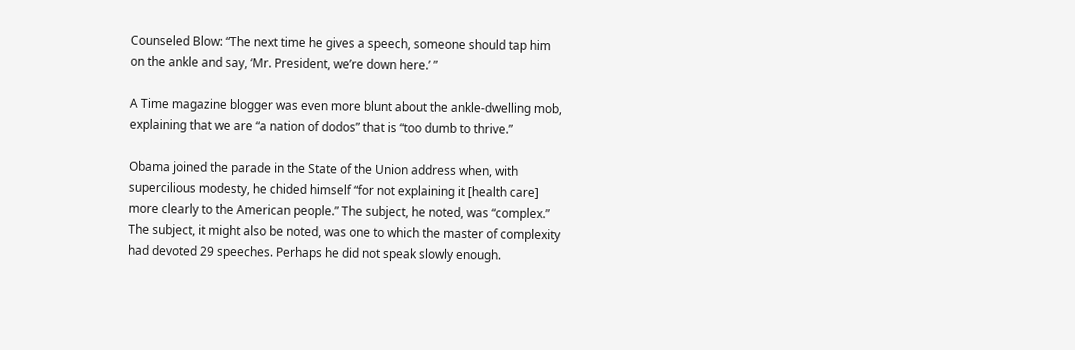Counseled Blow: “The next time he gives a speech, someone should tap him on the ankle and say, ‘Mr. President, we’re down here.’ ”

A Time magazine blogger was even more blunt about the ankle-dwelling mob, explaining that we are “a nation of dodos” that is “too dumb to thrive.”

Obama joined the parade in the State of the Union address when, with supercilious modesty, he chided himself “for not explaining it [health care] more clearly to the American people.” The subject, he noted, was “complex.” The subject, it might also be noted, was one to which the master of complexity had devoted 29 speeches. Perhaps he did not speak slowly enough.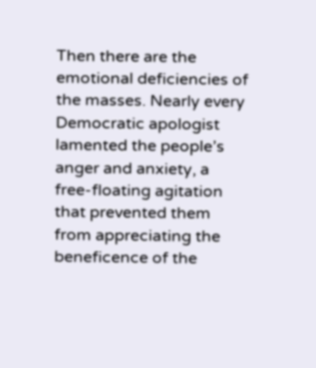Then there are the emotional deficiencies of the masses. Nearly every Democratic apologist lamented the people’s anger and anxiety, a free-floating agitation that prevented them from appreciating the beneficence of the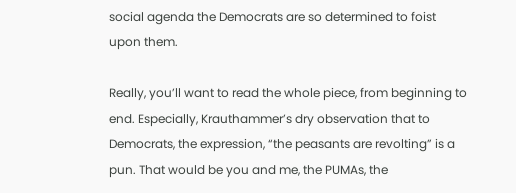social agenda the Democrats are so determined to foist upon them.

Really, you’ll want to read the whole piece, from beginning to end. Especially, Krauthammer’s dry observation that to Democrats, the expression, “the peasants are revolting” is a pun. That would be you and me, the PUMAs, the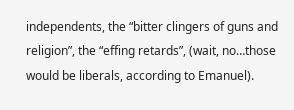independents, the “bitter clingers of guns and religion”, the “effing retards”, (wait, no…those would be liberals, according to Emanuel).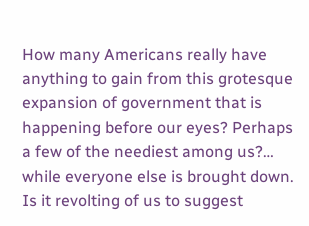How many Americans really have anything to gain from this grotesque expansion of government that is happening before our eyes? Perhaps a few of the neediest among us?… while everyone else is brought down. Is it revolting of us to suggest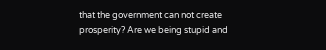that the government can not create prosperity? Are we being stupid and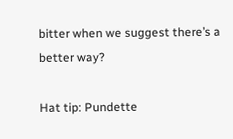bitter when we suggest there’s a better way?

Hat tip: Pundette